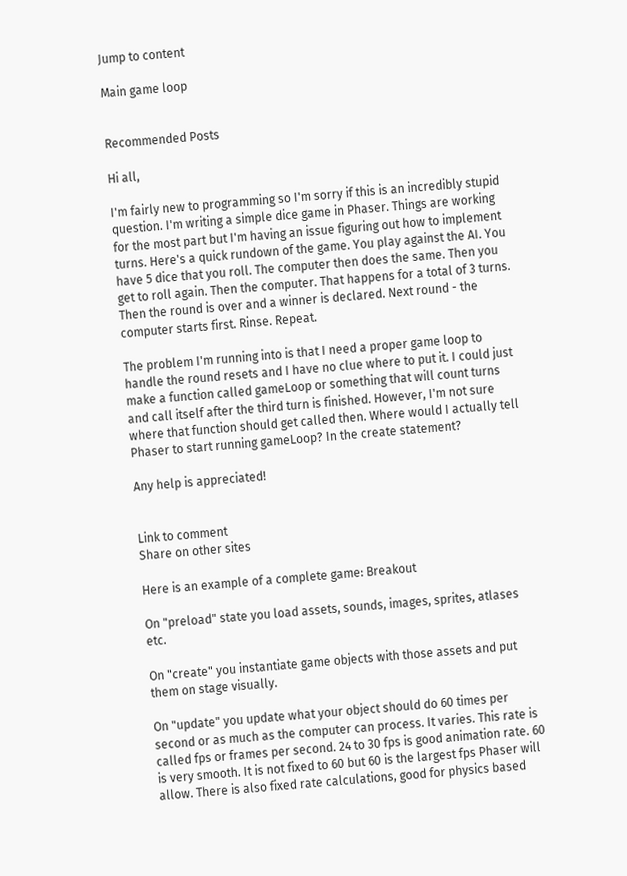Jump to content

Main game loop


Recommended Posts

Hi all,

I'm fairly new to programming so I'm sorry if this is an incredibly stupid question. I'm writing a simple dice game in Phaser. Things are working for the most part but I'm having an issue figuring out how to implement turns. Here's a quick rundown of the game. You play against the AI. You have 5 dice that you roll. The computer then does the same. Then you get to roll again. Then the computer. That happens for a total of 3 turns. Then the round is over and a winner is declared. Next round - the computer starts first. Rinse. Repeat.

The problem I'm running into is that I need a proper game loop to handle the round resets and I have no clue where to put it. I could just make a function called gameLoop or something that will count turns and call itself after the third turn is finished. However, I'm not sure where that function should get called then. Where would I actually tell Phaser to start running gameLoop? In the create statement?

Any help is appreciated!


Link to comment
Share on other sites

Here is an example of a complete game: Breakout

On "preload" state you load assets, sounds, images, sprites, atlases etc.

On "create" you instantiate game objects with those assets and put them on stage visually.

On "update" you update what your object should do 60 times per second or as much as the computer can process. It varies. This rate is called fps or frames per second. 24 to 30 fps is good animation rate. 60 is very smooth. It is not fixed to 60 but 60 is the largest fps Phaser will allow. There is also fixed rate calculations, good for physics based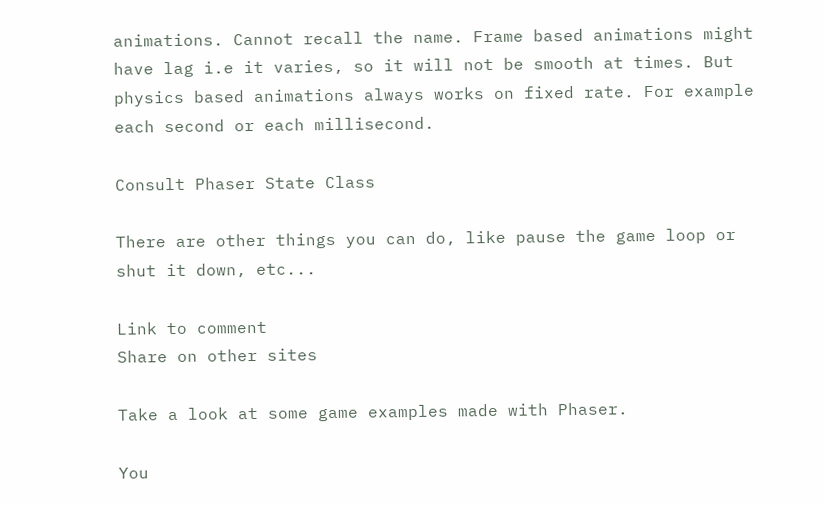animations. Cannot recall the name. Frame based animations might have lag i.e it varies, so it will not be smooth at times. But physics based animations always works on fixed rate. For example each second or each millisecond.

Consult Phaser State Class

There are other things you can do, like pause the game loop or shut it down, etc...

Link to comment
Share on other sites

Take a look at some game examples made with Phaser.

You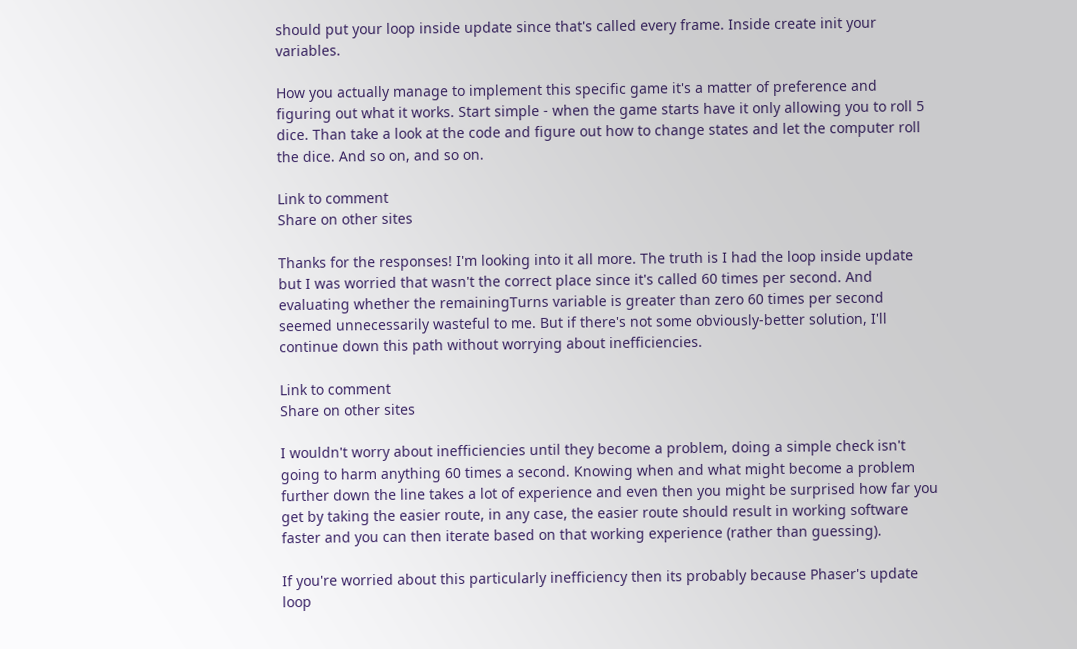should put your loop inside update since that's called every frame. Inside create init your variables.

How you actually manage to implement this specific game it's a matter of preference and figuring out what it works. Start simple - when the game starts have it only allowing you to roll 5 dice. Than take a look at the code and figure out how to change states and let the computer roll the dice. And so on, and so on.

Link to comment
Share on other sites

Thanks for the responses! I'm looking into it all more. The truth is I had the loop inside update but I was worried that wasn't the correct place since it's called 60 times per second. And evaluating whether the remainingTurns variable is greater than zero 60 times per second seemed unnecessarily wasteful to me. But if there's not some obviously-better solution, I'll continue down this path without worrying about inefficiencies.

Link to comment
Share on other sites

I wouldn't worry about inefficiencies until they become a problem, doing a simple check isn't going to harm anything 60 times a second. Knowing when and what might become a problem further down the line takes a lot of experience and even then you might be surprised how far you get by taking the easier route, in any case, the easier route should result in working software faster and you can then iterate based on that working experience (rather than guessing).

If you're worried about this particularly inefficiency then its probably because Phaser's update loop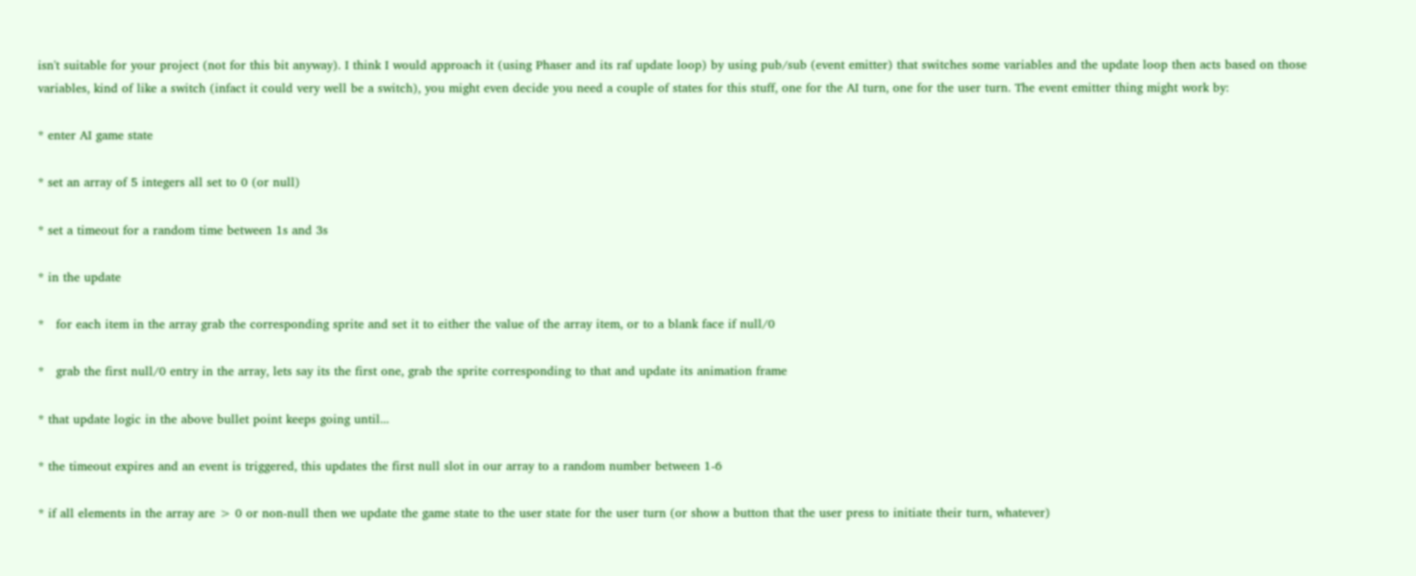isn't suitable for your project (not for this bit anyway). I think I would approach it (using Phaser and its raf update loop) by using pub/sub (event emitter) that switches some variables and the update loop then acts based on those variables, kind of like a switch (infact it could very well be a switch), you might even decide you need a couple of states for this stuff, one for the AI turn, one for the user turn. The event emitter thing might work by:

* enter AI game state

* set an array of 5 integers all set to 0 (or null)

* set a timeout for a random time between 1s and 3s

* in the update

*   for each item in the array grab the corresponding sprite and set it to either the value of the array item, or to a blank face if null/0

*   grab the first null/0 entry in the array, lets say its the first one, grab the sprite corresponding to that and update its animation frame

* that update logic in the above bullet point keeps going until...

* the timeout expires and an event is triggered, this updates the first null slot in our array to a random number between 1-6

* if all elements in the array are > 0 or non-null then we update the game state to the user state for the user turn (or show a button that the user press to initiate their turn, whatever)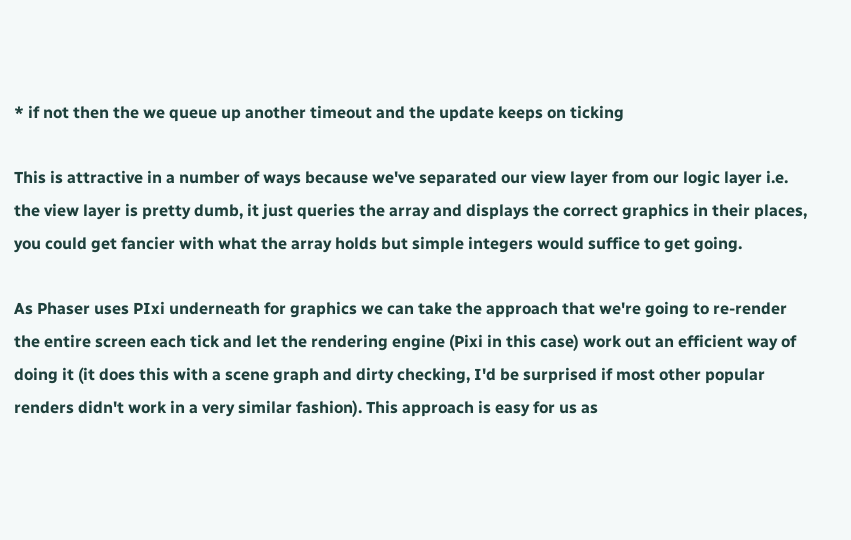* if not then the we queue up another timeout and the update keeps on ticking

This is attractive in a number of ways because we've separated our view layer from our logic layer i.e. the view layer is pretty dumb, it just queries the array and displays the correct graphics in their places, you could get fancier with what the array holds but simple integers would suffice to get going.

As Phaser uses PIxi underneath for graphics we can take the approach that we're going to re-render the entire screen each tick and let the rendering engine (Pixi in this case) work out an efficient way of doing it (it does this with a scene graph and dirty checking, I'd be surprised if most other popular renders didn't work in a very similar fashion). This approach is easy for us as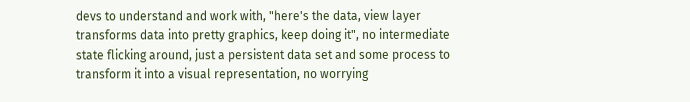devs to understand and work with, "here's the data, view layer transforms data into pretty graphics, keep doing it", no intermediate state flicking around, just a persistent data set and some process to transform it into a visual representation, no worrying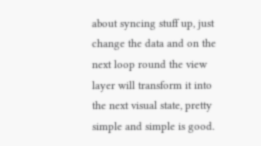about syncing stuff up, just change the data and on the next loop round the view layer will transform it into the next visual state, pretty simple and simple is good.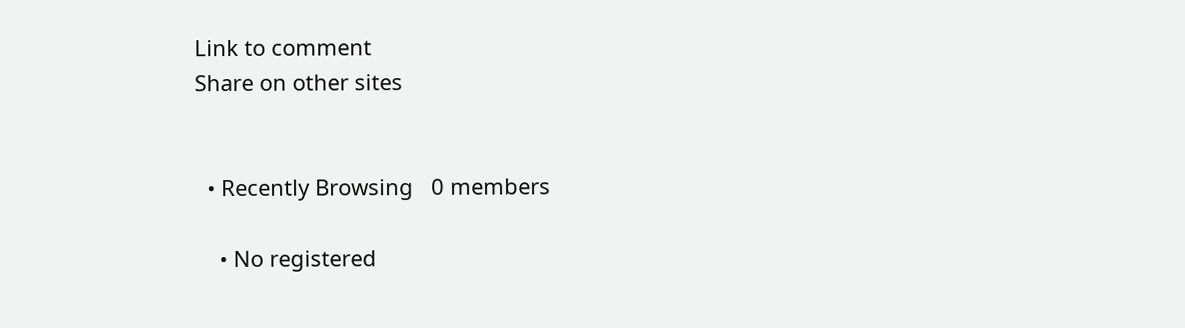Link to comment
Share on other sites


  • Recently Browsing   0 members

    • No registered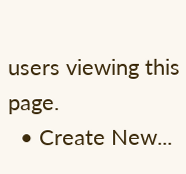users viewing this page.
  • Create New...